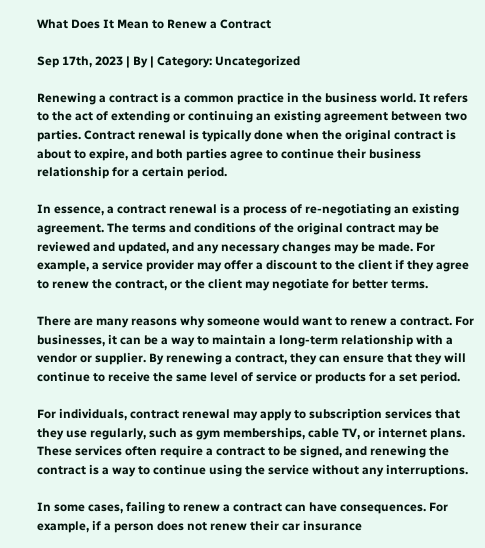What Does It Mean to Renew a Contract

Sep 17th, 2023 | By | Category: Uncategorized

Renewing a contract is a common practice in the business world. It refers to the act of extending or continuing an existing agreement between two parties. Contract renewal is typically done when the original contract is about to expire, and both parties agree to continue their business relationship for a certain period.

In essence, a contract renewal is a process of re-negotiating an existing agreement. The terms and conditions of the original contract may be reviewed and updated, and any necessary changes may be made. For example, a service provider may offer a discount to the client if they agree to renew the contract, or the client may negotiate for better terms.

There are many reasons why someone would want to renew a contract. For businesses, it can be a way to maintain a long-term relationship with a vendor or supplier. By renewing a contract, they can ensure that they will continue to receive the same level of service or products for a set period.

For individuals, contract renewal may apply to subscription services that they use regularly, such as gym memberships, cable TV, or internet plans. These services often require a contract to be signed, and renewing the contract is a way to continue using the service without any interruptions.

In some cases, failing to renew a contract can have consequences. For example, if a person does not renew their car insurance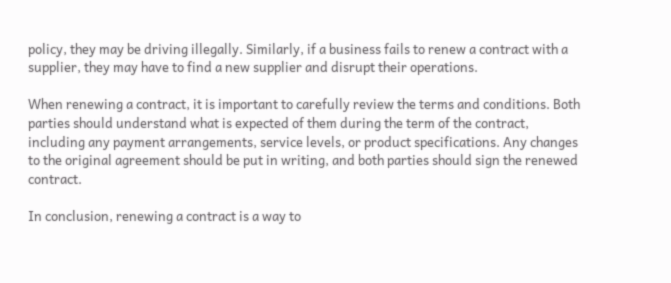policy, they may be driving illegally. Similarly, if a business fails to renew a contract with a supplier, they may have to find a new supplier and disrupt their operations.

When renewing a contract, it is important to carefully review the terms and conditions. Both parties should understand what is expected of them during the term of the contract, including any payment arrangements, service levels, or product specifications. Any changes to the original agreement should be put in writing, and both parties should sign the renewed contract.

In conclusion, renewing a contract is a way to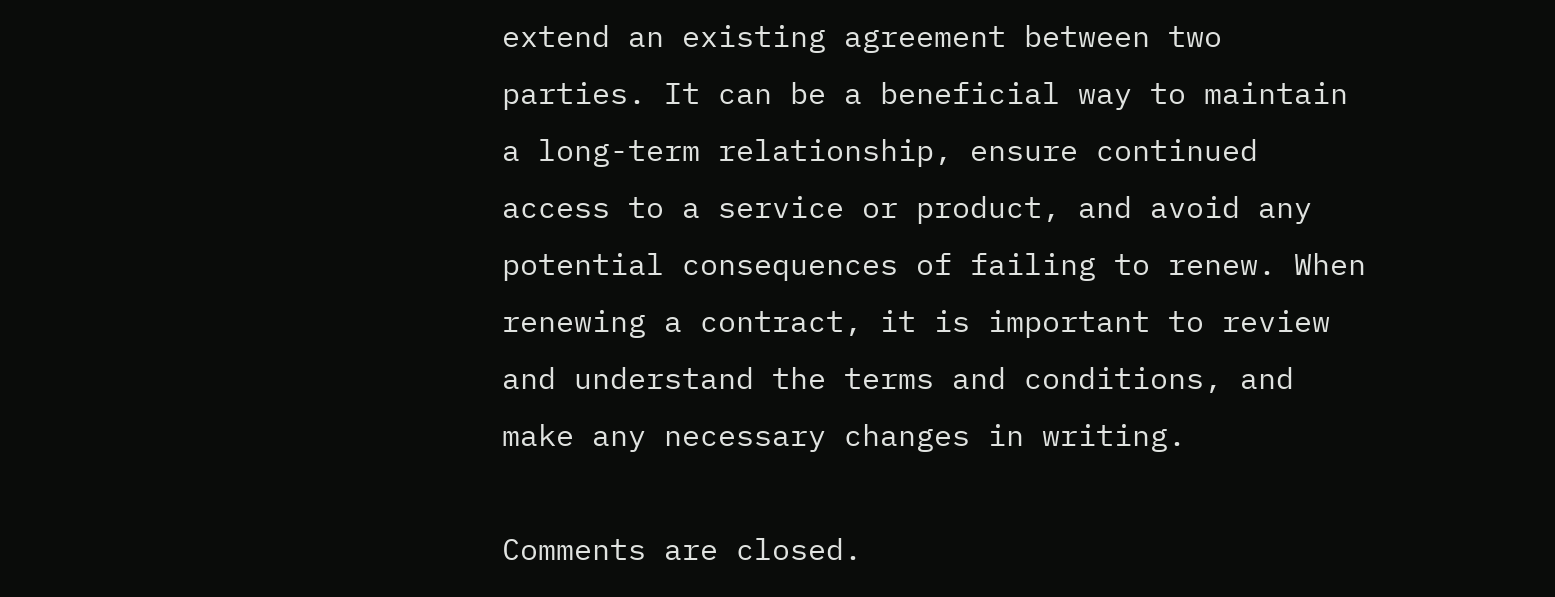extend an existing agreement between two parties. It can be a beneficial way to maintain a long-term relationship, ensure continued access to a service or product, and avoid any potential consequences of failing to renew. When renewing a contract, it is important to review and understand the terms and conditions, and make any necessary changes in writing.

Comments are closed.